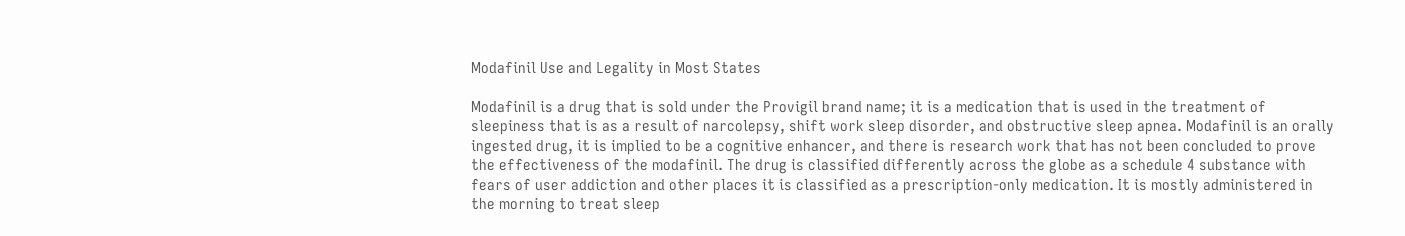Modafinil Use and Legality in Most States

Modafinil is a drug that is sold under the Provigil brand name; it is a medication that is used in the treatment of sleepiness that is as a result of narcolepsy, shift work sleep disorder, and obstructive sleep apnea. Modafinil is an orally ingested drug, it is implied to be a cognitive enhancer, and there is research work that has not been concluded to prove the effectiveness of the modafinil. The drug is classified differently across the globe as a schedule 4 substance with fears of user addiction and other places it is classified as a prescription-only medication. It is mostly administered in the morning to treat sleep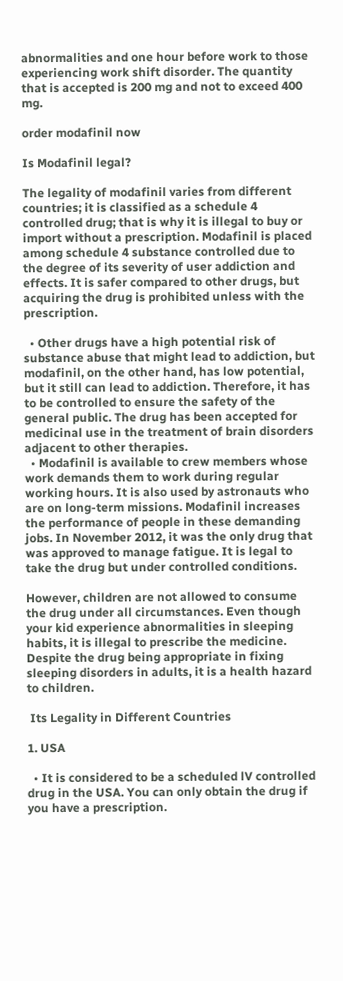abnormalities and one hour before work to those experiencing work shift disorder. The quantity that is accepted is 200 mg and not to exceed 400 mg.

order modafinil now

Is Modafinil legal?

The legality of modafinil varies from different countries; it is classified as a schedule 4 controlled drug; that is why it is illegal to buy or import without a prescription. Modafinil is placed among schedule 4 substance controlled due to the degree of its severity of user addiction and effects. It is safer compared to other drugs, but acquiring the drug is prohibited unless with the prescription.

  • Other drugs have a high potential risk of substance abuse that might lead to addiction, but modafinil, on the other hand, has low potential, but it still can lead to addiction. Therefore, it has to be controlled to ensure the safety of the general public. The drug has been accepted for medicinal use in the treatment of brain disorders adjacent to other therapies.
  • Modafinil is available to crew members whose work demands them to work during regular working hours. It is also used by astronauts who are on long-term missions. Modafinil increases the performance of people in these demanding jobs. In November 2012, it was the only drug that was approved to manage fatigue. It is legal to take the drug but under controlled conditions.

However, children are not allowed to consume the drug under all circumstances. Even though your kid experience abnormalities in sleeping habits, it is illegal to prescribe the medicine. Despite the drug being appropriate in fixing sleeping disorders in adults, it is a health hazard to children.

 Its Legality in Different Countries

1. USA

  • It is considered to be a scheduled lV controlled drug in the USA. You can only obtain the drug if you have a prescription.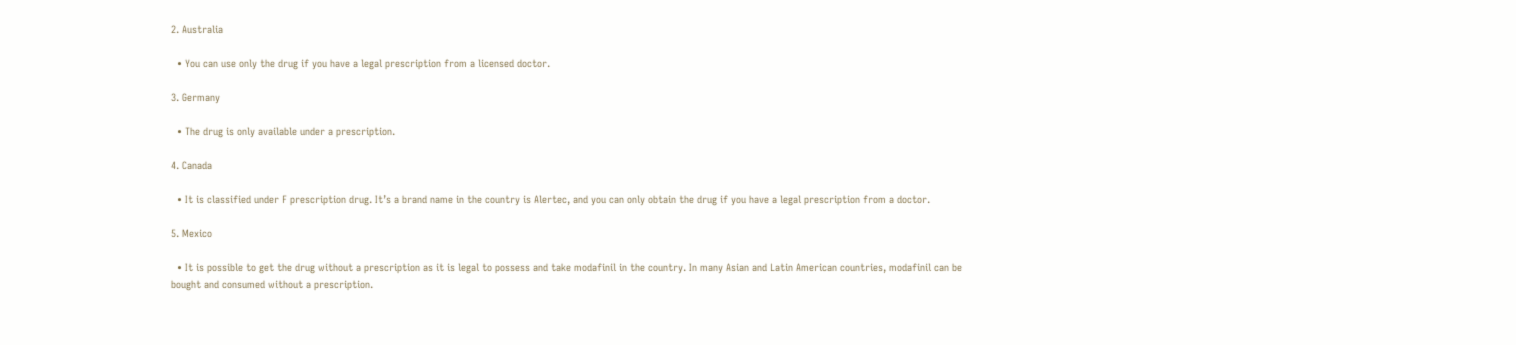2. Australia

  • You can use only the drug if you have a legal prescription from a licensed doctor.

3. Germany

  • The drug is only available under a prescription.

4. Canada

  • It is classified under F prescription drug. It’s a brand name in the country is Alertec, and you can only obtain the drug if you have a legal prescription from a doctor.

5. Mexico

  • It is possible to get the drug without a prescription as it is legal to possess and take modafinil in the country. In many Asian and Latin American countries, modafinil can be bought and consumed without a prescription.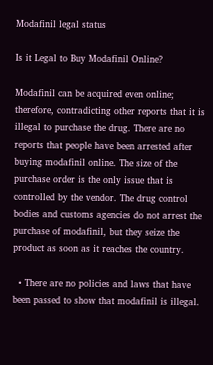Modafinil legal status

Is it Legal to Buy Modafinil Online?

Modafinil can be acquired even online; therefore, contradicting other reports that it is illegal to purchase the drug. There are no reports that people have been arrested after buying modafinil online. The size of the purchase order is the only issue that is controlled by the vendor. The drug control bodies and customs agencies do not arrest the purchase of modafinil, but they seize the product as soon as it reaches the country.

  • There are no policies and laws that have been passed to show that modafinil is illegal.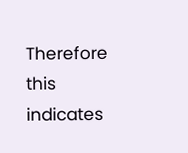Therefore this indicates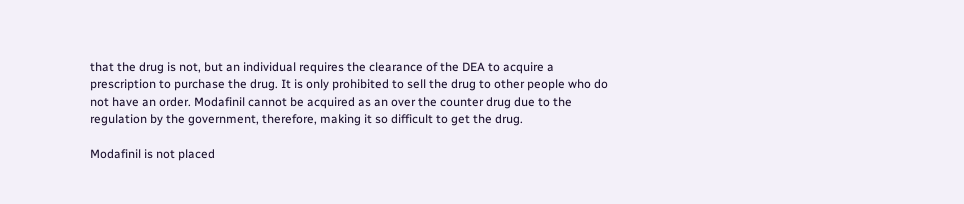that the drug is not, but an individual requires the clearance of the DEA to acquire a prescription to purchase the drug. It is only prohibited to sell the drug to other people who do not have an order. Modafinil cannot be acquired as an over the counter drug due to the regulation by the government, therefore, making it so difficult to get the drug.

Modafinil is not placed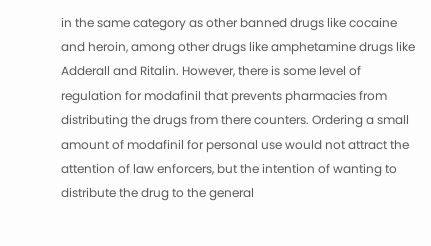in the same category as other banned drugs like cocaine and heroin, among other drugs like amphetamine drugs like Adderall and Ritalin. However, there is some level of regulation for modafinil that prevents pharmacies from distributing the drugs from there counters. Ordering a small amount of modafinil for personal use would not attract the attention of law enforcers, but the intention of wanting to distribute the drug to the general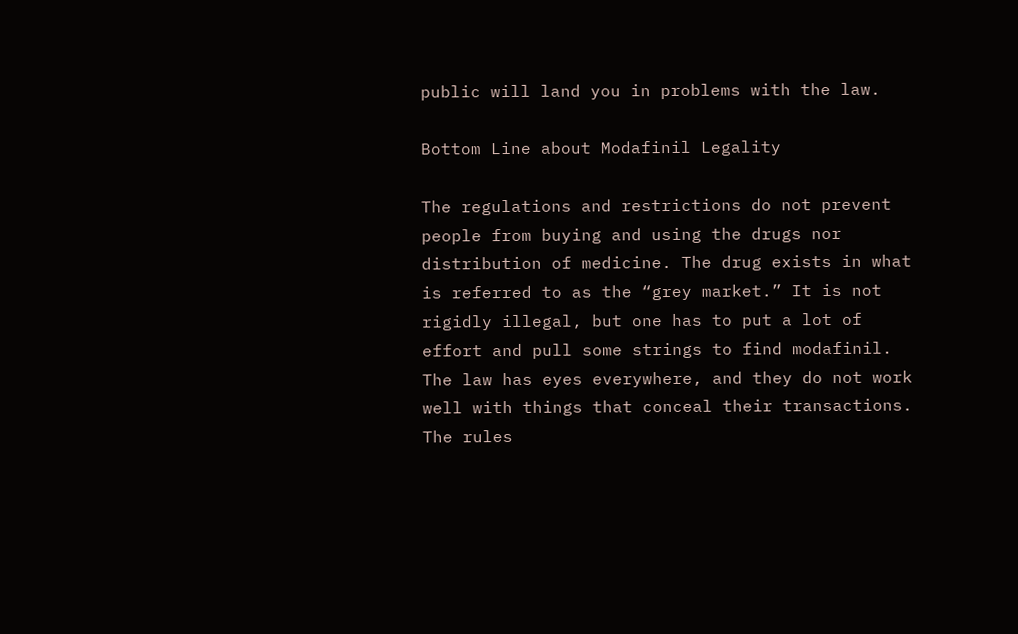public will land you in problems with the law.

Bottom Line about Modafinil Legality

The regulations and restrictions do not prevent people from buying and using the drugs nor distribution of medicine. The drug exists in what is referred to as the “grey market.” It is not rigidly illegal, but one has to put a lot of effort and pull some strings to find modafinil. The law has eyes everywhere, and they do not work well with things that conceal their transactions. The rules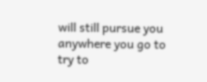will still pursue you anywhere you go to try to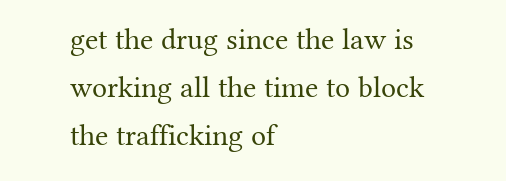get the drug since the law is working all the time to block the trafficking of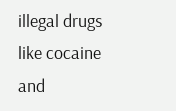illegal drugs like cocaine and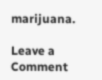marijuana.

Leave a Comment